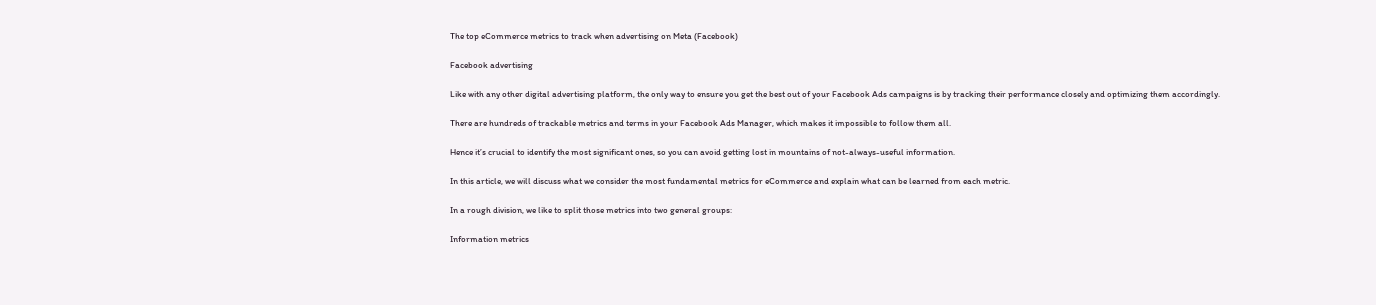The top eCommerce metrics to track when advertising on Meta (Facebook)

Facebook advertising

Like with any other digital advertising platform, the only way to ensure you get the best out of your Facebook Ads campaigns is by tracking their performance closely and optimizing them accordingly.

There are hundreds of trackable metrics and terms in your Facebook Ads Manager, which makes it impossible to follow them all.

Hence it’s crucial to identify the most significant ones, so you can avoid getting lost in mountains of not-always-useful information.

In this article, we will discuss what we consider the most fundamental metrics for eCommerce and explain what can be learned from each metric.

In a rough division, we like to split those metrics into two general groups:

Information metrics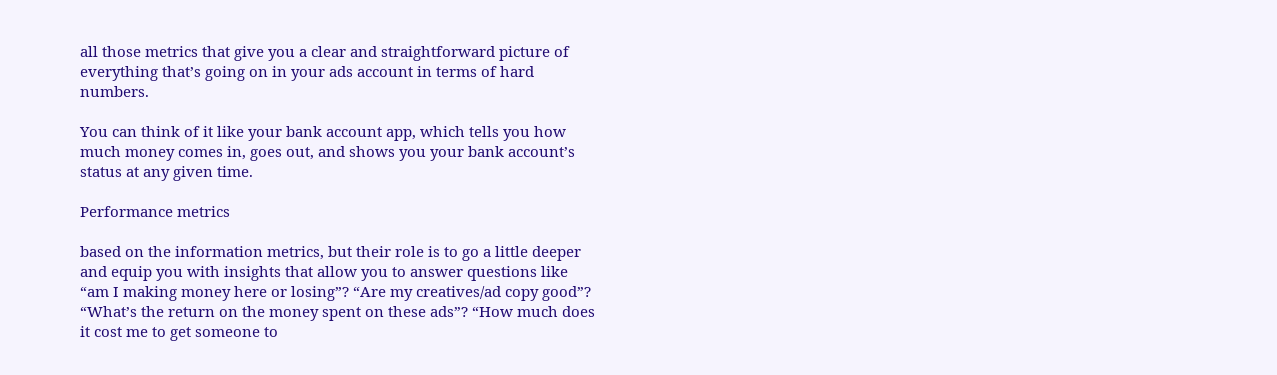all those metrics that give you a clear and straightforward picture of everything that’s going on in your ads account in terms of hard numbers.

You can think of it like your bank account app, which tells you how much money comes in, goes out, and shows you your bank account’s status at any given time.

Performance metrics

based on the information metrics, but their role is to go a little deeper and equip you with insights that allow you to answer questions like “am I making money here or losing”? “Are my creatives/ad copy good”? “What’s the return on the money spent on these ads”? “How much does it cost me to get someone to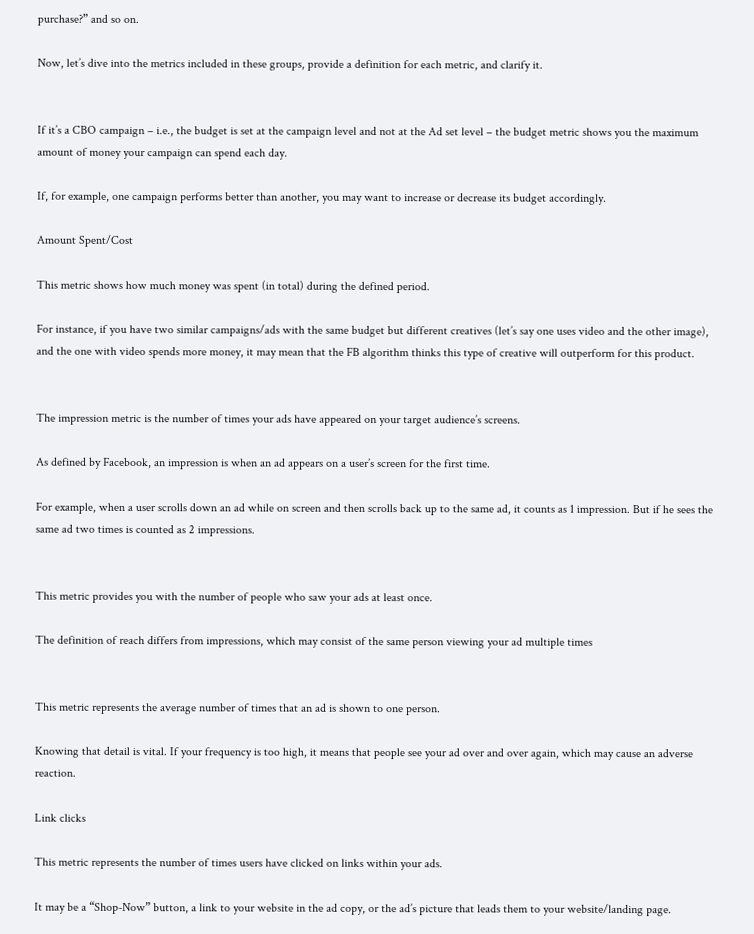purchase?” and so on.

Now, let’s dive into the metrics included in these groups, provide a definition for each metric, and clarify it.


If it’s a CBO campaign – i.e., the budget is set at the campaign level and not at the Ad set level – the budget metric shows you the maximum amount of money your campaign can spend each day.

If, for example, one campaign performs better than another, you may want to increase or decrease its budget accordingly.

Amount Spent/Cost

This metric shows how much money was spent (in total) during the defined period.

For instance, if you have two similar campaigns/ads with the same budget but different creatives (let’s say one uses video and the other image), and the one with video spends more money, it may mean that the FB algorithm thinks this type of creative will outperform for this product.


The impression metric is the number of times your ads have appeared on your target audience’s screens.

As defined by Facebook, an impression is when an ad appears on a user’s screen for the first time.

For example, when a user scrolls down an ad while on screen and then scrolls back up to the same ad, it counts as 1 impression. But if he sees the same ad two times is counted as 2 impressions.


This metric provides you with the number of people who saw your ads at least once.

The definition of reach differs from impressions, which may consist of the same person viewing your ad multiple times


This metric represents the average number of times that an ad is shown to one person.

Knowing that detail is vital. If your frequency is too high, it means that people see your ad over and over again, which may cause an adverse reaction.

Link clicks

This metric represents the number of times users have clicked on links within your ads.

It may be a “Shop-Now” button, a link to your website in the ad copy, or the ad’s picture that leads them to your website/landing page.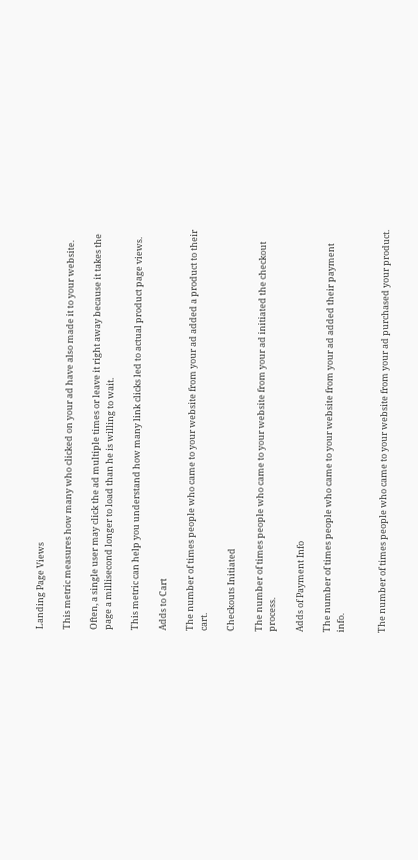Landing Page Views

This metric measures how many who clicked on your ad have also made it to your website.

Often, a single user may click the ad multiple times or leave it right away because it takes the page a millisecond longer to load than he is willing to wait.

This metric can help you understand how many link clicks led to actual product page views.

Adds to Cart

The number of times people who came to your website from your ad added a product to their cart.

Checkouts Initiated

The number of times people who came to your website from your ad initiated the checkout process.

Adds of Payment Info

The number of times people who came to your website from your ad added their payment info.


The number of times people who came to your website from your ad purchased your product.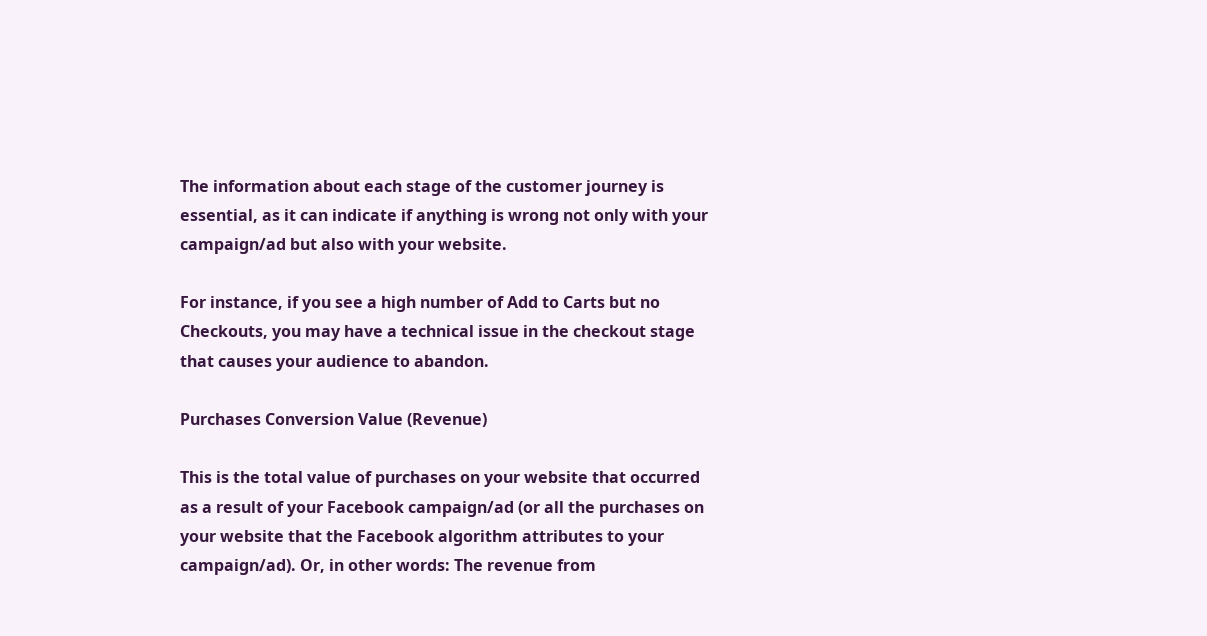The information about each stage of the customer journey is essential, as it can indicate if anything is wrong not only with your campaign/ad but also with your website.

For instance, if you see a high number of Add to Carts but no Checkouts, you may have a technical issue in the checkout stage that causes your audience to abandon.

Purchases Conversion Value (Revenue)

This is the total value of purchases on your website that occurred as a result of your Facebook campaign/ad (or all the purchases on your website that the Facebook algorithm attributes to your campaign/ad). Or, in other words: The revenue from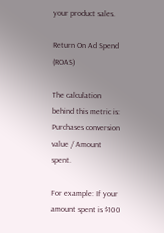your product sales.

Return On Ad Spend (ROAS)

The calculation behind this metric is: Purchases conversion value / Amount spent.

For example: If your amount spent is $100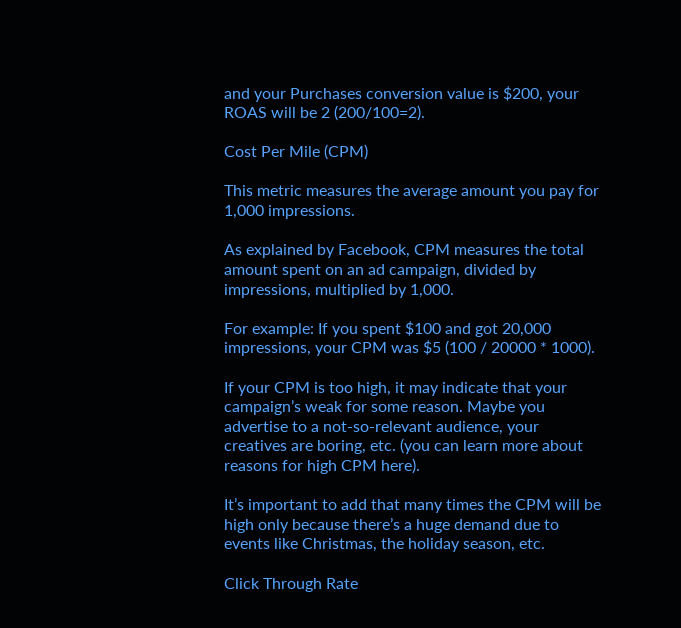and your Purchases conversion value is $200, your ROAS will be 2 (200/100=2).

Cost Per Mile (CPM)

This metric measures the average amount you pay for 1,000 impressions.

As explained by Facebook, CPM measures the total amount spent on an ad campaign, divided by impressions, multiplied by 1,000.

For example: If you spent $100 and got 20,000 impressions, your CPM was $5 (100 / 20000 * 1000).

If your CPM is too high, it may indicate that your campaign’s weak for some reason. Maybe you advertise to a not-so-relevant audience, your creatives are boring, etc. (you can learn more about reasons for high CPM here).

It’s important to add that many times the CPM will be high only because there’s a huge demand due to events like Christmas, the holiday season, etc.

Click Through Rate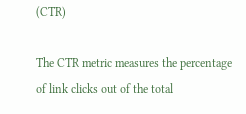(CTR)

The CTR metric measures the percentage of link clicks out of the total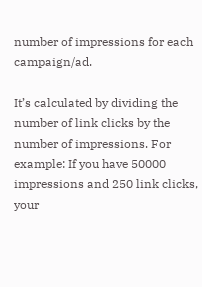number of impressions for each campaign/ad.

It’s calculated by dividing the number of link clicks by the number of impressions. For example: If you have 50000 impressions and 250 link clicks, your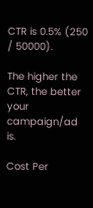CTR is 0.5% (250 / 50000).

The higher the CTR, the better your campaign/ad is.

Cost Per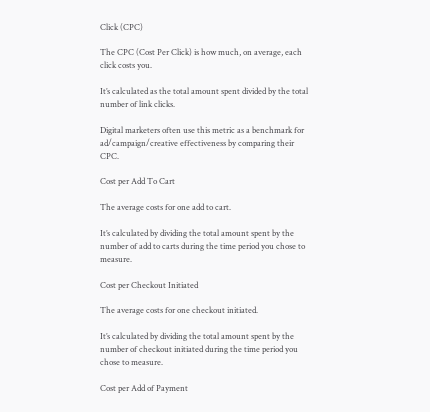Click (CPC)

The CPC (Cost Per Click) is how much, on average, each click costs you.

It’s calculated as the total amount spent divided by the total number of link clicks.

Digital marketers often use this metric as a benchmark for ad/campaign/creative effectiveness by comparing their CPC.

Cost per Add To Cart

The average costs for one add to cart.

It’s calculated by dividing the total amount spent by the number of add to carts during the time period you chose to measure.

Cost per Checkout Initiated

The average costs for one checkout initiated.

It’s calculated by dividing the total amount spent by the number of checkout initiated during the time period you chose to measure.

Cost per Add of Payment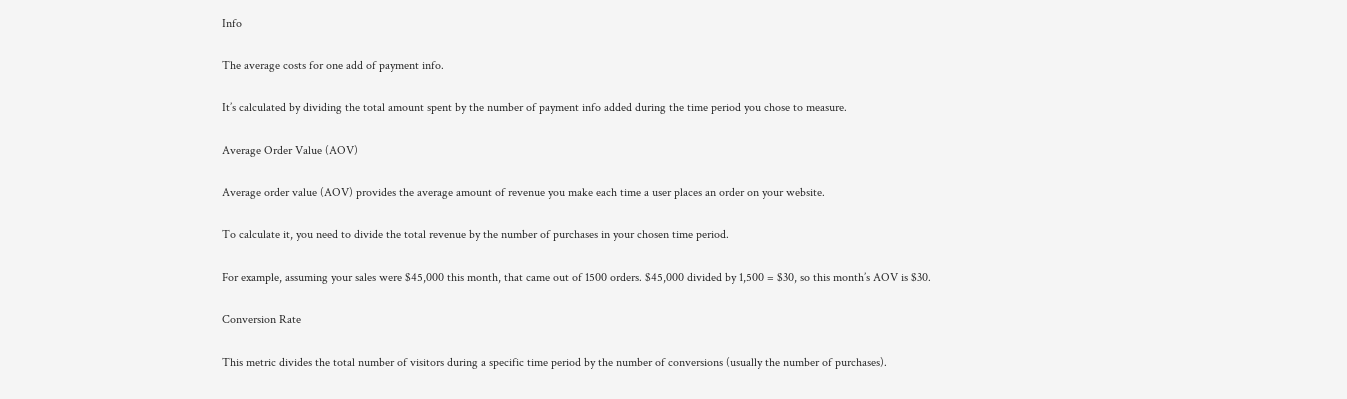Info

The average costs for one add of payment info.

It’s calculated by dividing the total amount spent by the number of payment info added during the time period you chose to measure.

Average Order Value (AOV)

Average order value (AOV) provides the average amount of revenue you make each time a user places an order on your website.

To calculate it, you need to divide the total revenue by the number of purchases in your chosen time period.

For example, assuming your sales were $45,000 this month, that came out of 1500 orders. $45,000 divided by 1,500 = $30, so this month’s AOV is $30.

Conversion Rate

This metric divides the total number of visitors during a specific time period by the number of conversions (usually the number of purchases).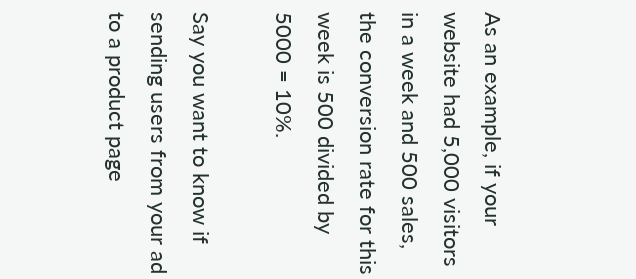As an example, if your website had 5,000 visitors in a week and 500 sales, the conversion rate for this week is 500 divided by 5000 = 10%.

Say you want to know if sending users from your ad to a product page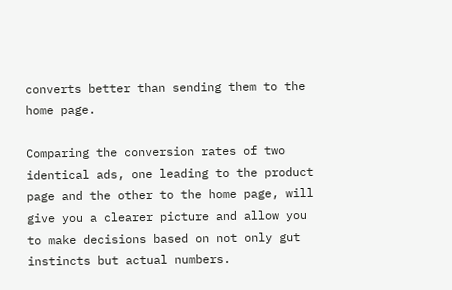converts better than sending them to the home page.

Comparing the conversion rates of two identical ads, one leading to the product page and the other to the home page, will give you a clearer picture and allow you to make decisions based on not only gut instincts but actual numbers.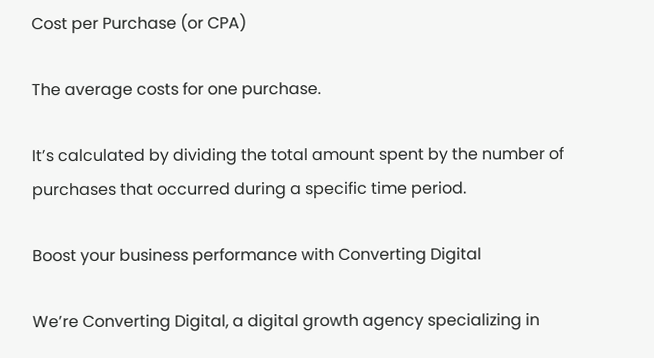Cost per Purchase (or CPA)

The average costs for one purchase.

It’s calculated by dividing the total amount spent by the number of purchases that occurred during a specific time period.

Boost your business performance with Converting Digital

We’re Converting Digital, a digital growth agency specializing in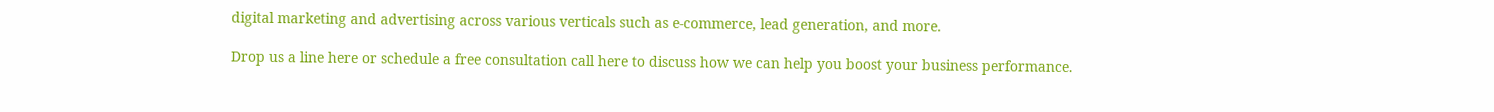digital marketing and advertising across various verticals such as e-commerce, lead generation, and more.

Drop us a line here or schedule a free consultation call here to discuss how we can help you boost your business performance.